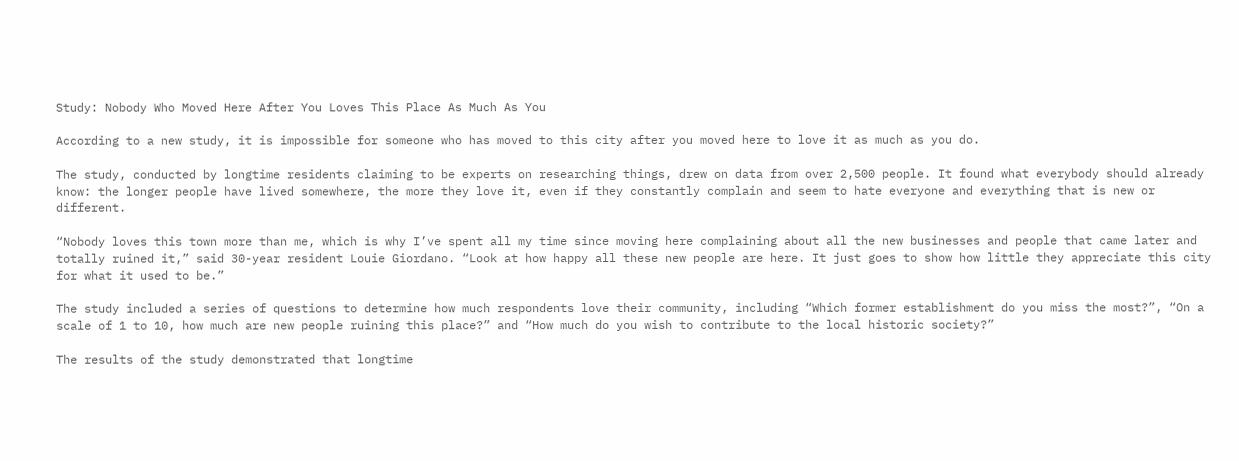Study: Nobody Who Moved Here After You Loves This Place As Much As You

According to a new study, it is impossible for someone who has moved to this city after you moved here to love it as much as you do.

The study, conducted by longtime residents claiming to be experts on researching things, drew on data from over 2,500 people. It found what everybody should already know: the longer people have lived somewhere, the more they love it, even if they constantly complain and seem to hate everyone and everything that is new or different.

“Nobody loves this town more than me, which is why I’ve spent all my time since moving here complaining about all the new businesses and people that came later and totally ruined it,” said 30-year resident Louie Giordano. “Look at how happy all these new people are here. It just goes to show how little they appreciate this city for what it used to be.”

The study included a series of questions to determine how much respondents love their community, including “Which former establishment do you miss the most?”, “On a scale of 1 to 10, how much are new people ruining this place?” and “How much do you wish to contribute to the local historic society?”

The results of the study demonstrated that longtime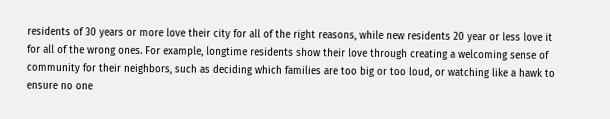residents of 30 years or more love their city for all of the right reasons, while new residents 20 year or less love it for all of the wrong ones. For example, longtime residents show their love through creating a welcoming sense of community for their neighbors, such as deciding which families are too big or too loud, or watching like a hawk to ensure no one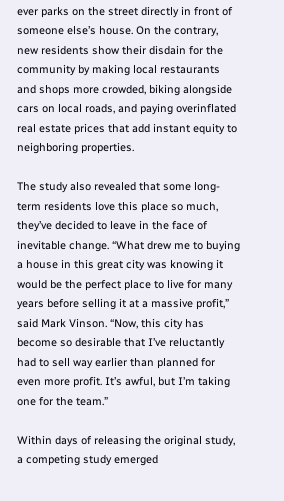ever parks on the street directly in front of someone else’s house. On the contrary, new residents show their disdain for the community by making local restaurants and shops more crowded, biking alongside cars on local roads, and paying overinflated real estate prices that add instant equity to neighboring properties.

The study also revealed that some long-term residents love this place so much, they’ve decided to leave in the face of inevitable change. “What drew me to buying a house in this great city was knowing it would be the perfect place to live for many years before selling it at a massive profit,” said Mark Vinson. “Now, this city has become so desirable that I’ve reluctantly had to sell way earlier than planned for even more profit. It’s awful, but I’m taking one for the team.”

Within days of releasing the original study, a competing study emerged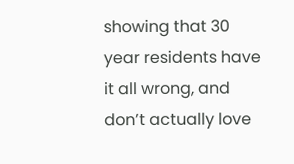showing that 30 year residents have it all wrong, and don’t actually love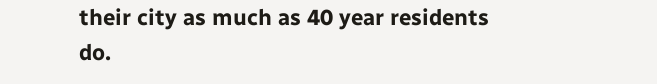their city as much as 40 year residents do.